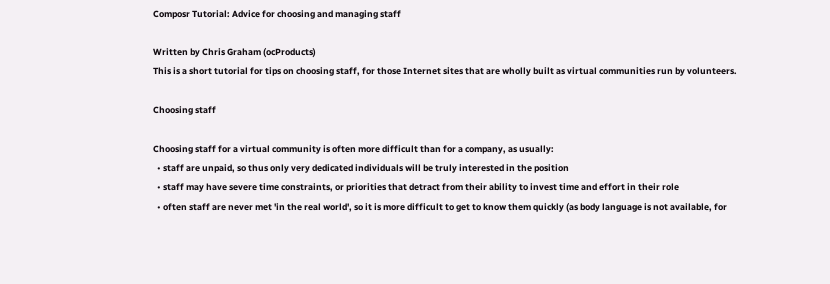Composr Tutorial: Advice for choosing and managing staff

Written by Chris Graham (ocProducts)
This is a short tutorial for tips on choosing staff, for those Internet sites that are wholly built as virtual communities run by volunteers.

Choosing staff

Choosing staff for a virtual community is often more difficult than for a company, as usually:
  • staff are unpaid, so thus only very dedicated individuals will be truly interested in the position
  • staff may have severe time constraints, or priorities that detract from their ability to invest time and effort in their role
  • often staff are never met 'in the real world', so it is more difficult to get to know them quickly (as body language is not available, for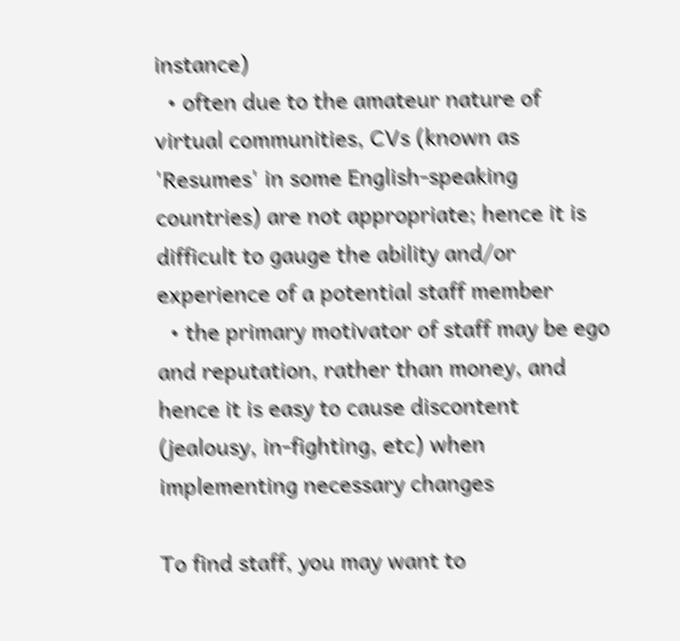instance)
  • often due to the amateur nature of virtual communities, CVs (known as 'Resumes' in some English-speaking countries) are not appropriate; hence it is difficult to gauge the ability and/or experience of a potential staff member
  • the primary motivator of staff may be ego and reputation, rather than money, and hence it is easy to cause discontent (jealousy, in-fighting, etc) when implementing necessary changes

To find staff, you may want to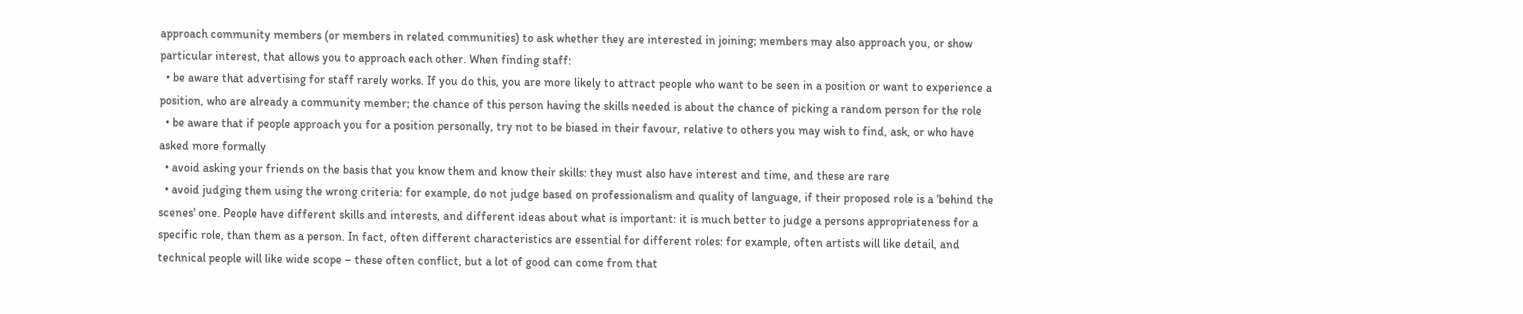approach community members (or members in related communities) to ask whether they are interested in joining; members may also approach you, or show particular interest, that allows you to approach each other. When finding staff:
  • be aware that advertising for staff rarely works. If you do this, you are more likely to attract people who want to be seen in a position or want to experience a position, who are already a community member; the chance of this person having the skills needed is about the chance of picking a random person for the role
  • be aware that if people approach you for a position personally, try not to be biased in their favour, relative to others you may wish to find, ask, or who have asked more formally
  • avoid asking your friends on the basis that you know them and know their skills: they must also have interest and time, and these are rare
  • avoid judging them using the wrong criteria: for example, do not judge based on professionalism and quality of language, if their proposed role is a 'behind the scenes' one. People have different skills and interests, and different ideas about what is important: it is much better to judge a persons appropriateness for a specific role, than them as a person. In fact, often different characteristics are essential for different roles: for example, often artists will like detail, and technical people will like wide scope – these often conflict, but a lot of good can come from that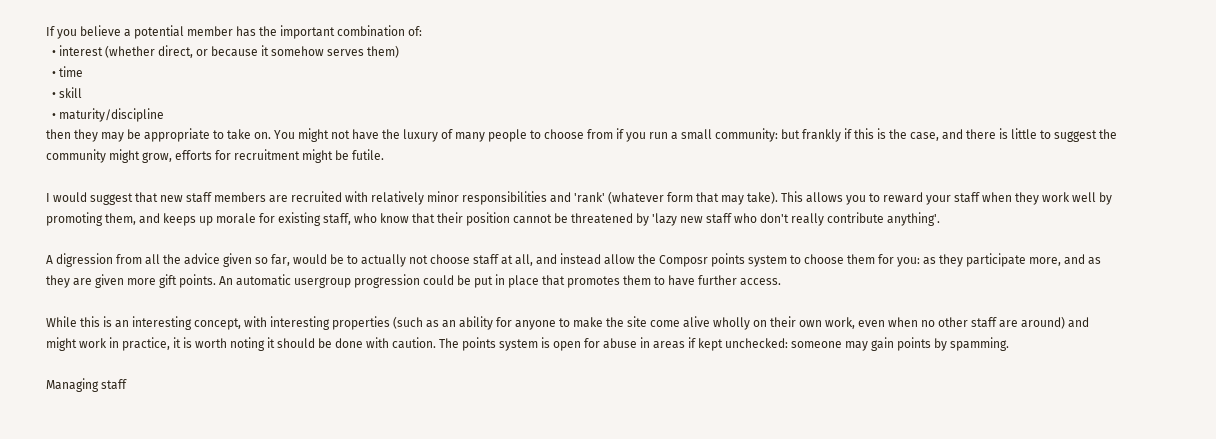If you believe a potential member has the important combination of:
  • interest (whether direct, or because it somehow serves them)
  • time
  • skill
  • maturity/discipline
then they may be appropriate to take on. You might not have the luxury of many people to choose from if you run a small community: but frankly if this is the case, and there is little to suggest the community might grow, efforts for recruitment might be futile.

I would suggest that new staff members are recruited with relatively minor responsibilities and 'rank' (whatever form that may take). This allows you to reward your staff when they work well by promoting them, and keeps up morale for existing staff, who know that their position cannot be threatened by 'lazy new staff who don't really contribute anything'.

A digression from all the advice given so far, would be to actually not choose staff at all, and instead allow the Composr points system to choose them for you: as they participate more, and as they are given more gift points. An automatic usergroup progression could be put in place that promotes them to have further access.

While this is an interesting concept, with interesting properties (such as an ability for anyone to make the site come alive wholly on their own work, even when no other staff are around) and might work in practice, it is worth noting it should be done with caution. The points system is open for abuse in areas if kept unchecked: someone may gain points by spamming.

Managing staff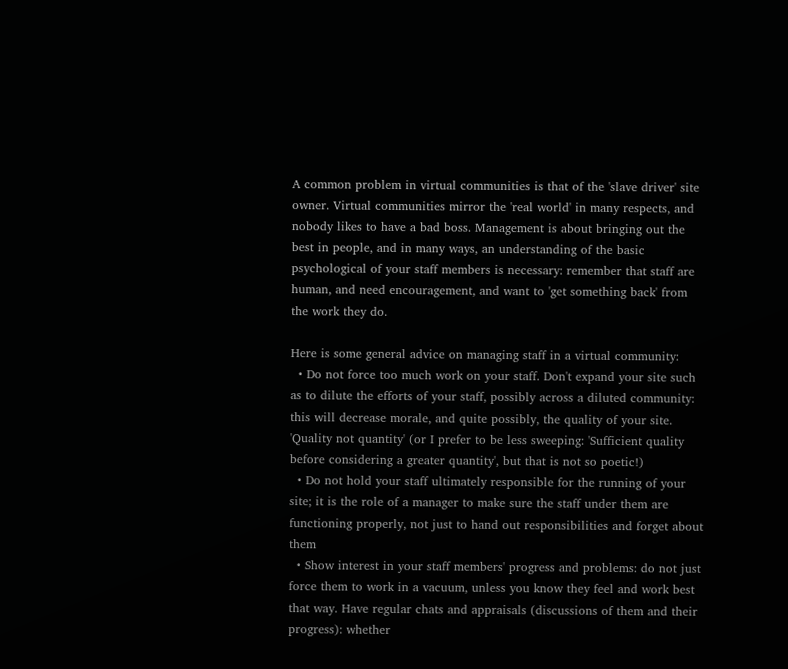A common problem in virtual communities is that of the 'slave driver' site owner. Virtual communities mirror the 'real world' in many respects, and nobody likes to have a bad boss. Management is about bringing out the best in people, and in many ways, an understanding of the basic psychological of your staff members is necessary: remember that staff are human, and need encouragement, and want to 'get something back' from the work they do.

Here is some general advice on managing staff in a virtual community:
  • Do not force too much work on your staff. Don't expand your site such as to dilute the efforts of your staff, possibly across a diluted community: this will decrease morale, and quite possibly, the quality of your site. 'Quality not quantity' (or I prefer to be less sweeping: 'Sufficient quality before considering a greater quantity', but that is not so poetic!)
  • Do not hold your staff ultimately responsible for the running of your site; it is the role of a manager to make sure the staff under them are functioning properly, not just to hand out responsibilities and forget about them
  • Show interest in your staff members' progress and problems: do not just force them to work in a vacuum, unless you know they feel and work best that way. Have regular chats and appraisals (discussions of them and their progress): whether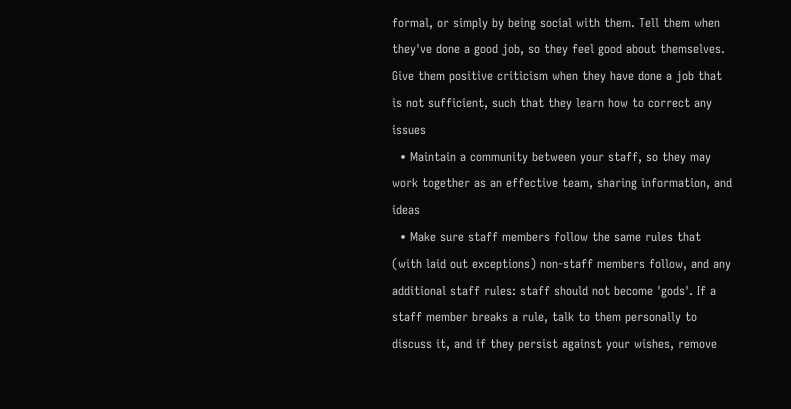formal, or simply by being social with them. Tell them when they've done a good job, so they feel good about themselves. Give them positive criticism when they have done a job that is not sufficient, such that they learn how to correct any issues
  • Maintain a community between your staff, so they may work together as an effective team, sharing information, and ideas
  • Make sure staff members follow the same rules that (with laid out exceptions) non-staff members follow, and any additional staff rules: staff should not become 'gods'. If a staff member breaks a rule, talk to them personally to discuss it, and if they persist against your wishes, remove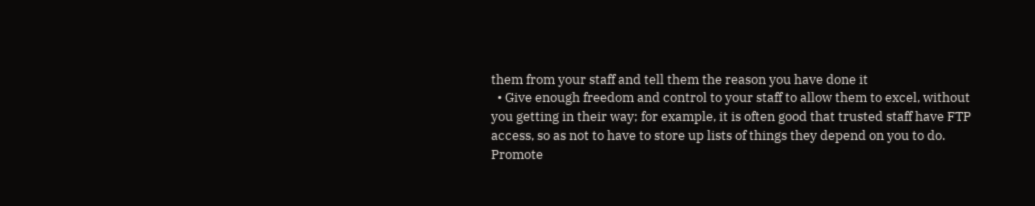them from your staff and tell them the reason you have done it
  • Give enough freedom and control to your staff to allow them to excel, without you getting in their way; for example, it is often good that trusted staff have FTP access, so as not to have to store up lists of things they depend on you to do. Promote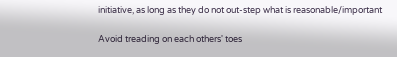initiative, as long as they do not out-step what is reasonable/important

Avoid treading on each others' toes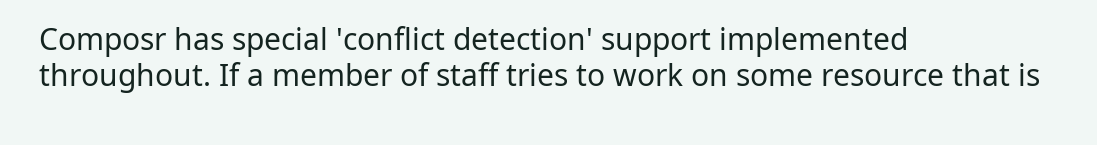Composr has special 'conflict detection' support implemented throughout. If a member of staff tries to work on some resource that is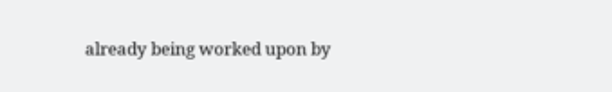already being worked upon by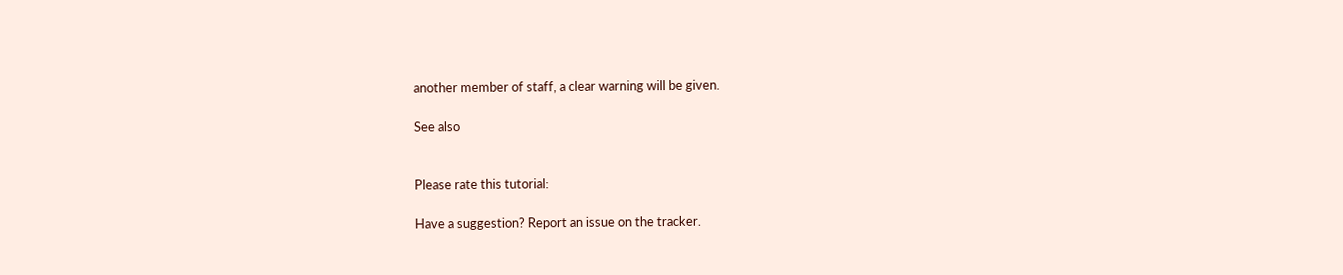another member of staff, a clear warning will be given.

See also


Please rate this tutorial:

Have a suggestion? Report an issue on the tracker.